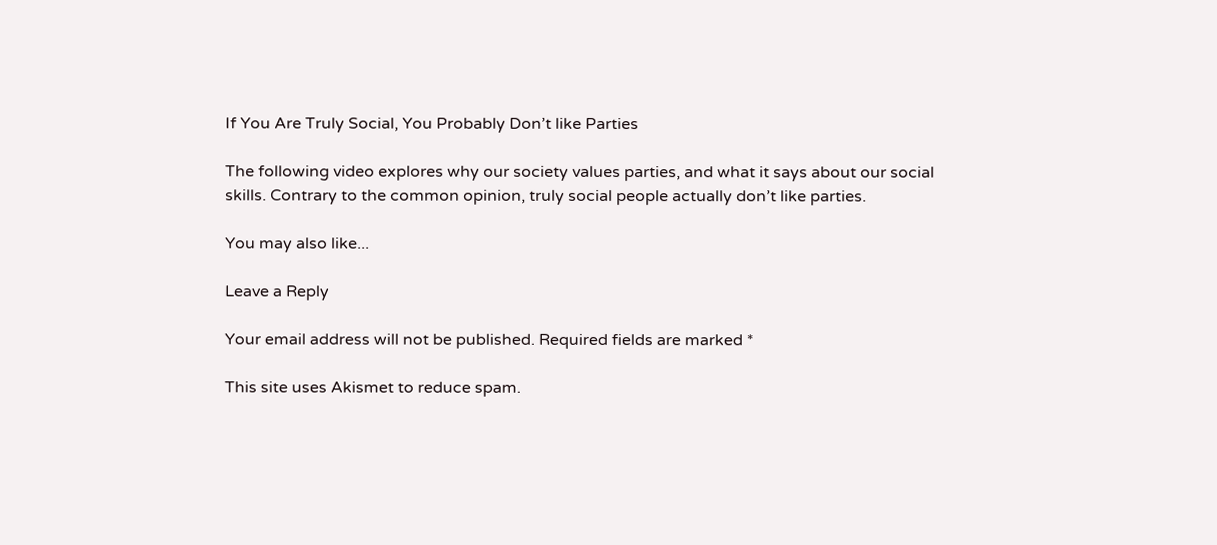If You Are Truly Social, You Probably Don’t like Parties

The following video explores why our society values parties, and what it says about our social skills. Contrary to the common opinion, truly social people actually don’t like parties.

You may also like...

Leave a Reply

Your email address will not be published. Required fields are marked *

This site uses Akismet to reduce spam.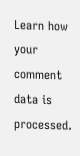Learn how your comment data is processed.